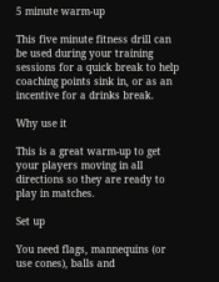5 minute warm-up

This five minute fitness drill can be used during your training sessions for a quick break to help coaching points sink in, or as an incentive for a drinks break.

Why use it

This is a great warm-up to get your players moving in all directions so they are ready to play in matches.

Set up

You need flags, mannequins (or use cones), balls and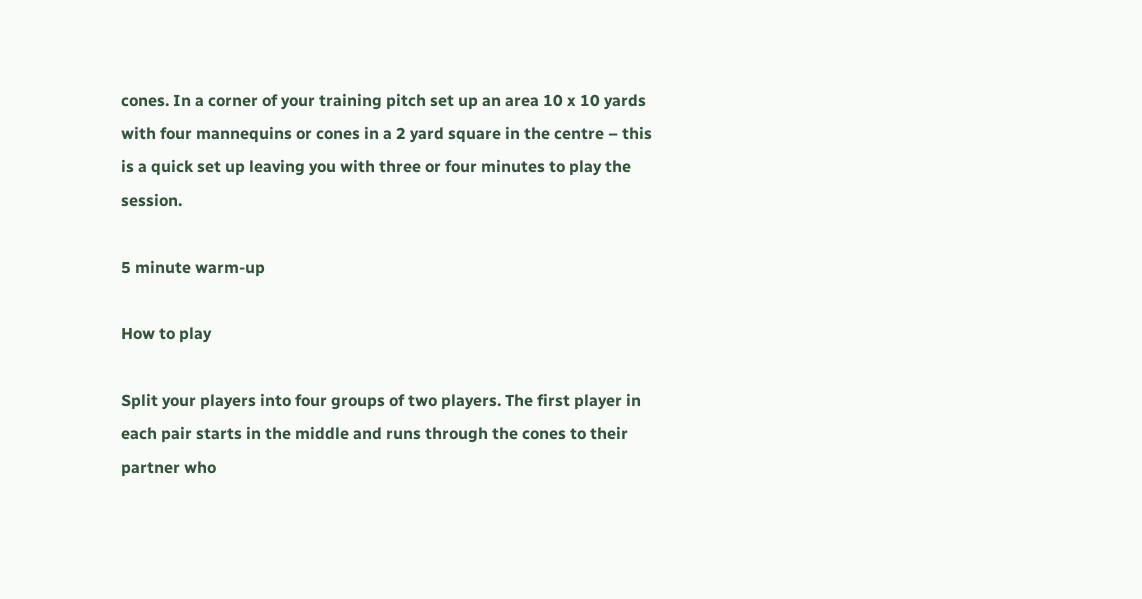cones. In a corner of your training pitch set up an area 10 x 10 yards with four mannequins or cones in a 2 yard square in the centre – this is a quick set up leaving you with three or four minutes to play the session.

5 minute warm-up

How to play

Split your players into four groups of two players. The first player in each pair starts in the middle and runs through the cones to their partner who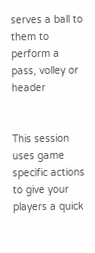serves a ball to them to perform a pass, volley or header


This session uses game specific actions to give your players a quick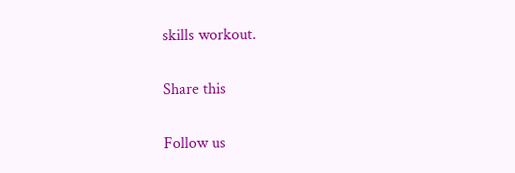skills workout.

Share this

Follow us